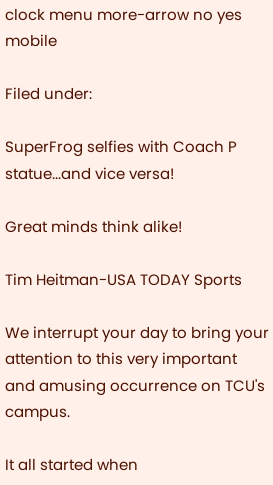clock menu more-arrow no yes mobile

Filed under:

SuperFrog selfies with Coach P statue...and vice versa!

Great minds think alike!

Tim Heitman-USA TODAY Sports

We interrupt your day to bring your attention to this very important and amusing occurrence on TCU's campus.

It all started when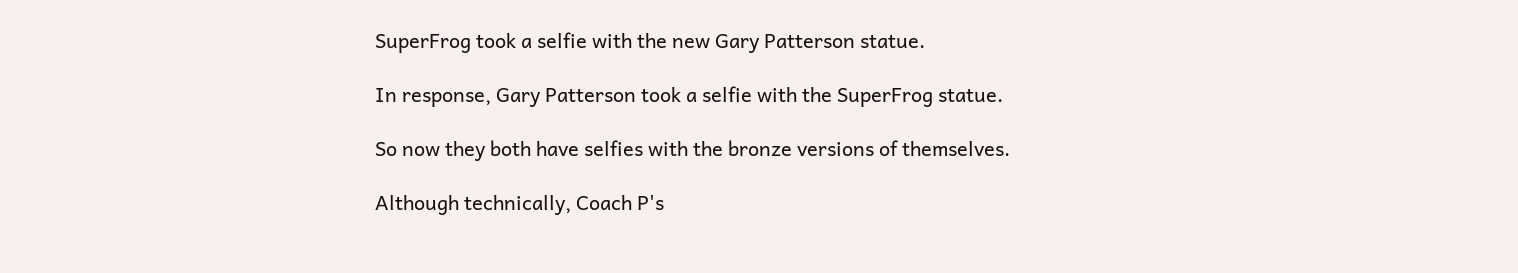SuperFrog took a selfie with the new Gary Patterson statue.

In response, Gary Patterson took a selfie with the SuperFrog statue.

So now they both have selfies with the bronze versions of themselves.

Although technically, Coach P's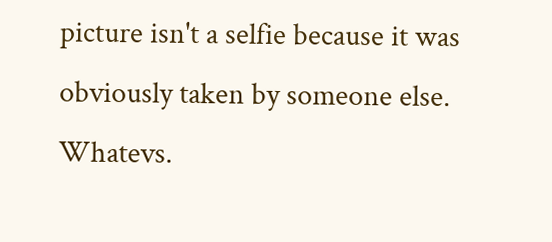picture isn't a selfie because it was obviously taken by someone else. Whatevs.